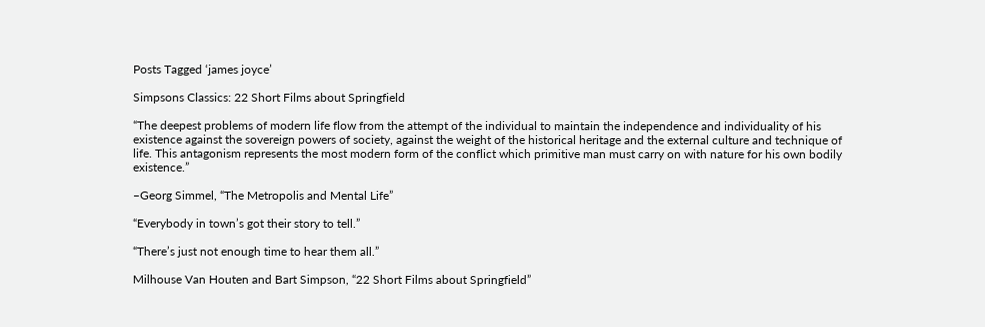Posts Tagged ‘james joyce’

Simpsons Classics: 22 Short Films about Springfield

“The deepest problems of modern life flow from the attempt of the individual to maintain the independence and individuality of his existence against the sovereign powers of society, against the weight of the historical heritage and the external culture and technique of life. This antagonism represents the most modern form of the conflict which primitive man must carry on with nature for his own bodily existence.”

–Georg Simmel, “The Metropolis and Mental Life”

“Everybody in town’s got their story to tell.”

“There’s just not enough time to hear them all.”

Milhouse Van Houten and Bart Simpson, “22 Short Films about Springfield”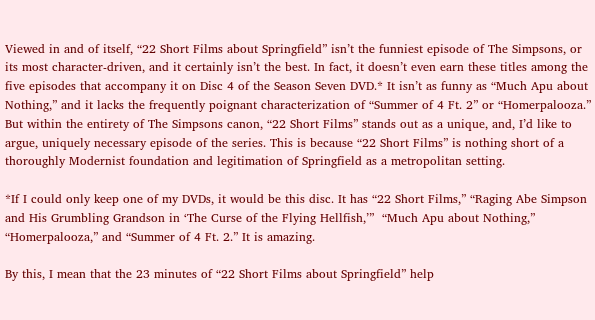Viewed in and of itself, “22 Short Films about Springfield” isn’t the funniest episode of The Simpsons, or its most character-driven, and it certainly isn’t the best. In fact, it doesn’t even earn these titles among the five episodes that accompany it on Disc 4 of the Season Seven DVD.* It isn’t as funny as “Much Apu about Nothing,” and it lacks the frequently poignant characterization of “Summer of 4 Ft. 2” or “Homerpalooza.” But within the entirety of The Simpsons canon, “22 Short Films” stands out as a unique, and, I’d like to argue, uniquely necessary episode of the series. This is because “22 Short Films” is nothing short of a thoroughly Modernist foundation and legitimation of Springfield as a metropolitan setting.

*If I could only keep one of my DVDs, it would be this disc. It has “22 Short Films,” “Raging Abe Simpson and His Grumbling Grandson in ‘The Curse of the Flying Hellfish,’”  “Much Apu about Nothing,” “Homerpalooza,” and “Summer of 4 Ft. 2.” It is amazing.

By this, I mean that the 23 minutes of “22 Short Films about Springfield” help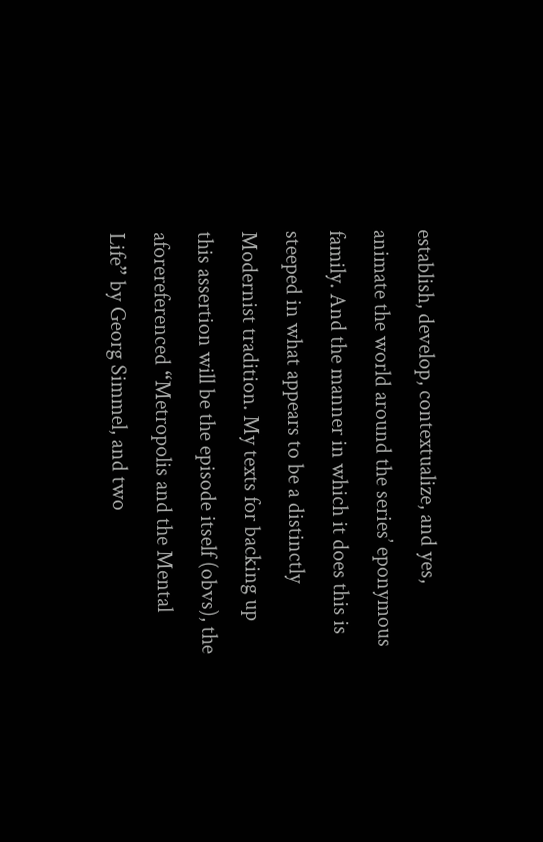establish, develop, contextualize, and yes, animate the world around the series’ eponymous family. And the manner in which it does this is steeped in what appears to be a distinctly Modernist tradition. My texts for backing up this assertion will be the episode itself (obvs), the aforereferenced “Metropolis and the Mental Life” by Georg Simmel, and two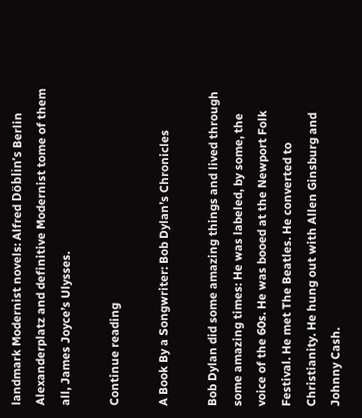landmark Modernist novels: Alfred Döblin’s Berlin Alexanderplatz and definitive Modernist tome of them all, James Joyce’s Ulysses.

Continue reading

A Book By a Songwriter: Bob Dylan’s Chronicles

Bob Dylan did some amazing things and lived through some amazing times: He was labeled, by some, the voice of the 60s. He was booed at the Newport Folk Festival. He met The Beatles. He converted to Christianity. He hung out with Allen Ginsburg and Johnny Cash.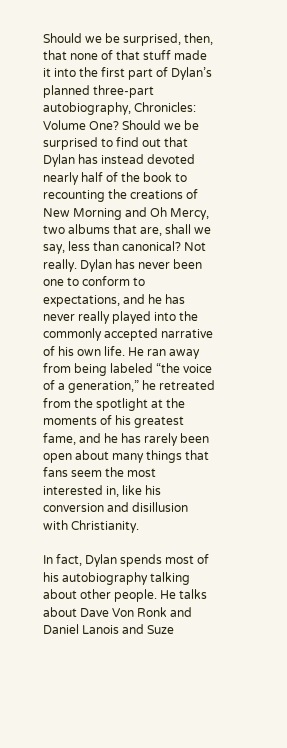Should we be surprised, then, that none of that stuff made it into the first part of Dylan’s planned three-part autobiography, Chronicles: Volume One? Should we be surprised to find out that Dylan has instead devoted nearly half of the book to recounting the creations of New Morning and Oh Mercy, two albums that are, shall we say, less than canonical? Not really. Dylan has never been one to conform to expectations, and he has never really played into the commonly accepted narrative of his own life. He ran away from being labeled “the voice of a generation,” he retreated from the spotlight at the moments of his greatest fame, and he has rarely been open about many things that fans seem the most interested in, like his conversion and disillusion with Christianity.

In fact, Dylan spends most of his autobiography talking about other people. He talks about Dave Von Ronk and Daniel Lanois and Suze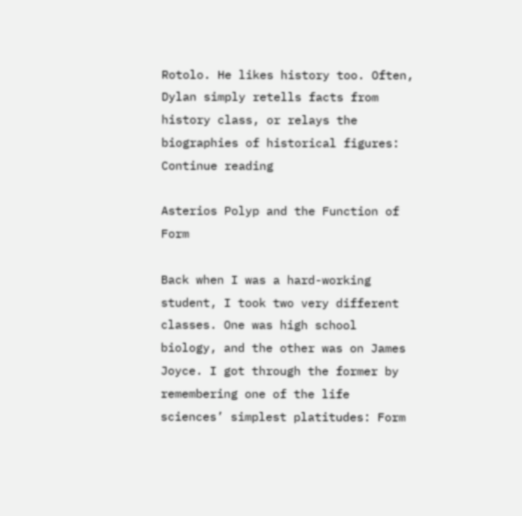Rotolo. He likes history too. Often, Dylan simply retells facts from history class, or relays the biographies of historical figures: Continue reading

Asterios Polyp and the Function of Form

Back when I was a hard-working student, I took two very different classes. One was high school biology, and the other was on James Joyce. I got through the former by remembering one of the life sciences’ simplest platitudes: Form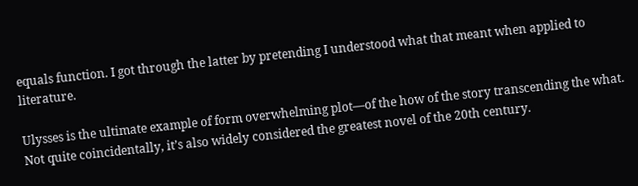equals function. I got through the latter by pretending I understood what that meant when applied to literature.

Ulysses is the ultimate example of form overwhelming plot—of the how of the story transcending the what. Not quite coincidentally, it’s also widely considered the greatest novel of the 20th century.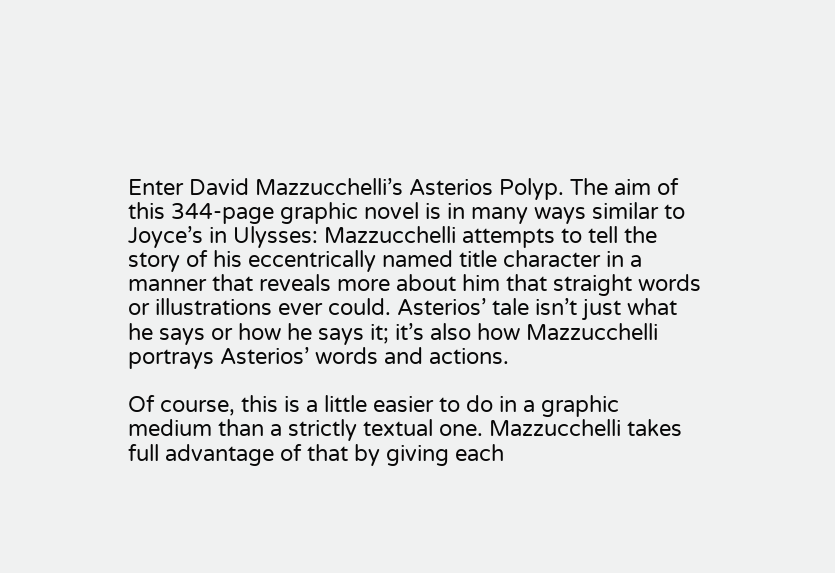Enter David Mazzucchelli’s Asterios Polyp. The aim of this 344-page graphic novel is in many ways similar to Joyce’s in Ulysses: Mazzucchelli attempts to tell the story of his eccentrically named title character in a manner that reveals more about him that straight words or illustrations ever could. Asterios’ tale isn’t just what he says or how he says it; it’s also how Mazzucchelli portrays Asterios’ words and actions.

Of course, this is a little easier to do in a graphic medium than a strictly textual one. Mazzucchelli takes full advantage of that by giving each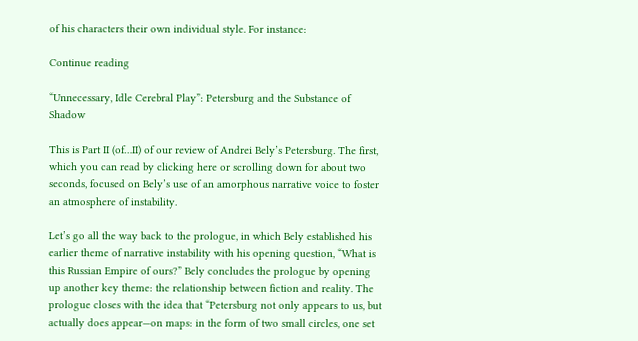of his characters their own individual style. For instance:

Continue reading

“Unnecessary, Idle Cerebral Play”: Petersburg and the Substance of Shadow

This is Part II (of…II) of our review of Andrei Bely’s Petersburg. The first, which you can read by clicking here or scrolling down for about two seconds, focused on Bely’s use of an amorphous narrative voice to foster an atmosphere of instability.

Let’s go all the way back to the prologue, in which Bely established his earlier theme of narrative instability with his opening question, “What is this Russian Empire of ours?” Bely concludes the prologue by opening up another key theme: the relationship between fiction and reality. The prologue closes with the idea that “Petersburg not only appears to us, but actually does appear—on maps: in the form of two small circles, one set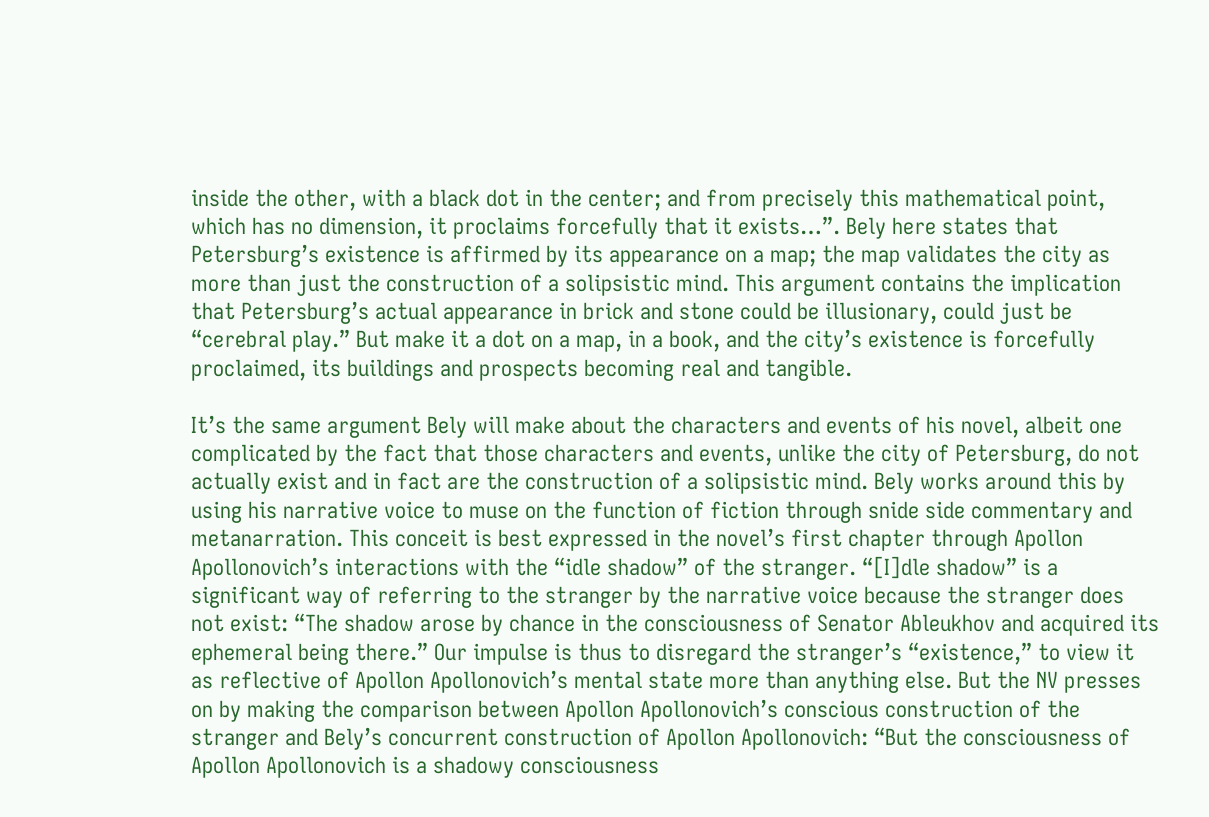inside the other, with a black dot in the center; and from precisely this mathematical point, which has no dimension, it proclaims forcefully that it exists…”. Bely here states that Petersburg’s existence is affirmed by its appearance on a map; the map validates the city as more than just the construction of a solipsistic mind. This argument contains the implication that Petersburg’s actual appearance in brick and stone could be illusionary, could just be “cerebral play.” But make it a dot on a map, in a book, and the city’s existence is forcefully proclaimed, its buildings and prospects becoming real and tangible.

It’s the same argument Bely will make about the characters and events of his novel, albeit one complicated by the fact that those characters and events, unlike the city of Petersburg, do not actually exist and in fact are the construction of a solipsistic mind. Bely works around this by using his narrative voice to muse on the function of fiction through snide side commentary and metanarration. This conceit is best expressed in the novel’s first chapter through Apollon Apollonovich’s interactions with the “idle shadow” of the stranger. “[I]dle shadow” is a significant way of referring to the stranger by the narrative voice because the stranger does not exist: “The shadow arose by chance in the consciousness of Senator Ableukhov and acquired its ephemeral being there.” Our impulse is thus to disregard the stranger’s “existence,” to view it as reflective of Apollon Apollonovich’s mental state more than anything else. But the NV presses on by making the comparison between Apollon Apollonovich’s conscious construction of the stranger and Bely’s concurrent construction of Apollon Apollonovich: “But the consciousness of Apollon Apollonovich is a shadowy consciousness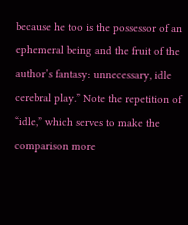because he too is the possessor of an ephemeral being and the fruit of the author’s fantasy: unnecessary, idle cerebral play.” Note the repetition of “idle,” which serves to make the comparison more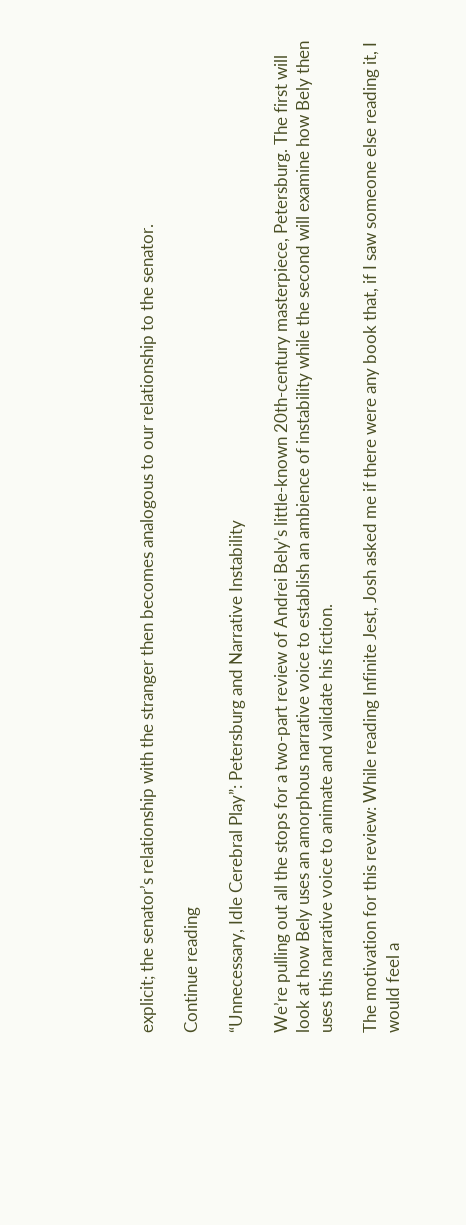explicit; the senator’s relationship with the stranger then becomes analogous to our relationship to the senator.

Continue reading

“Unnecessary, Idle Cerebral Play”: Petersburg and Narrative Instability

We’re pulling out all the stops for a two-part review of Andrei Bely’s little-known 20th-century masterpiece, Petersburg. The first will look at how Bely uses an amorphous narrative voice to establish an ambience of instability while the second will examine how Bely then uses this narrative voice to animate and validate his fiction.

The motivation for this review: While reading Infinite Jest, Josh asked me if there were any book that, if I saw someone else reading it, I would feel a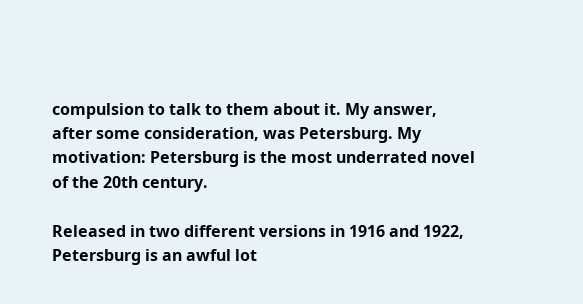compulsion to talk to them about it. My answer, after some consideration, was Petersburg. My motivation: Petersburg is the most underrated novel of the 20th century.

Released in two different versions in 1916 and 1922, Petersburg is an awful lot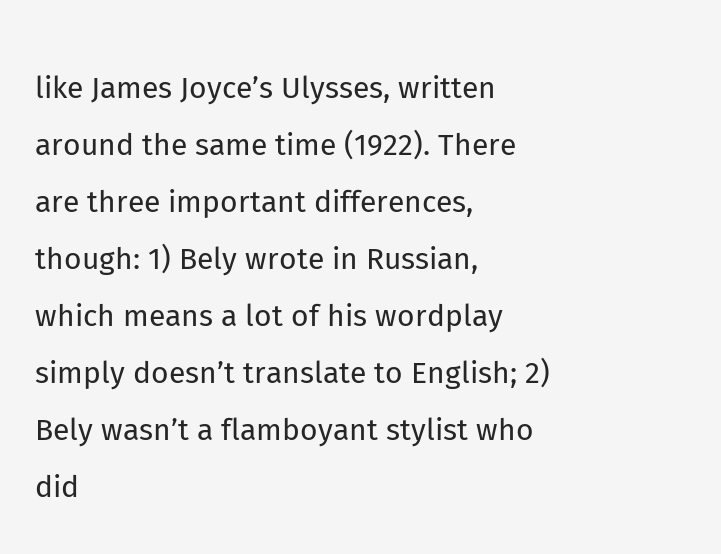like James Joyce’s Ulysses, written around the same time (1922). There are three important differences, though: 1) Bely wrote in Russian, which means a lot of his wordplay simply doesn’t translate to English; 2) Bely wasn’t a flamboyant stylist who did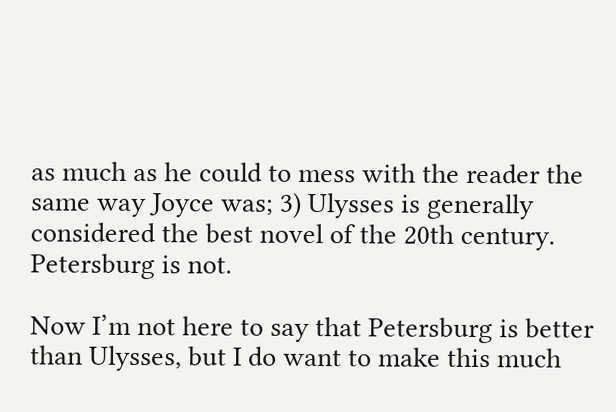as much as he could to mess with the reader the same way Joyce was; 3) Ulysses is generally considered the best novel of the 20th century. Petersburg is not.

Now I’m not here to say that Petersburg is better than Ulysses, but I do want to make this much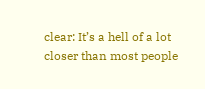clear: It’s a hell of a lot closer than most people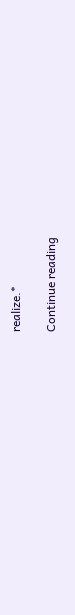realize.*

Continue reading